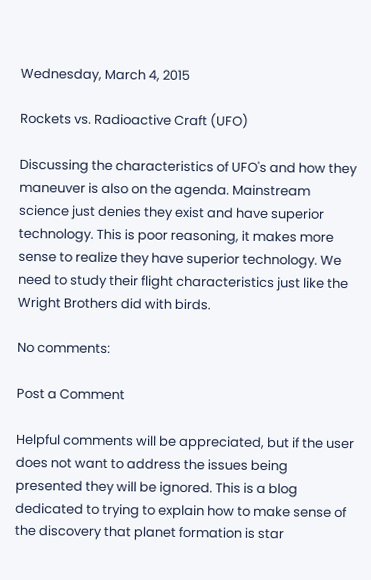Wednesday, March 4, 2015

Rockets vs. Radioactive Craft (UFO)

Discussing the characteristics of UFO's and how they maneuver is also on the agenda. Mainstream science just denies they exist and have superior technology. This is poor reasoning, it makes more sense to realize they have superior technology. We need to study their flight characteristics just like the Wright Brothers did with birds.

No comments:

Post a Comment

Helpful comments will be appreciated, but if the user does not want to address the issues being presented they will be ignored. This is a blog dedicated to trying to explain how to make sense of the discovery that planet formation is star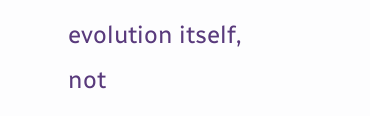evolution itself, not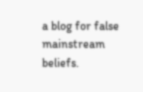a blog for false mainstream beliefs.